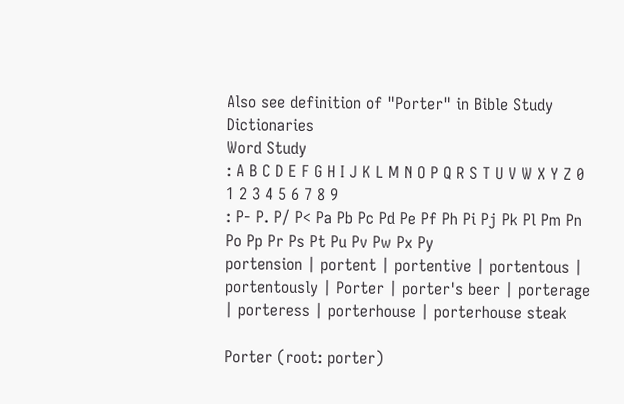Also see definition of "Porter" in Bible Study Dictionaries
Word Study
: A B C D E F G H I J K L M N O P Q R S T U V W X Y Z 0 1 2 3 4 5 6 7 8 9
: P- P. P/ P< Pa Pb Pc Pd Pe Pf Ph Pi Pj Pk Pl Pm Pn Po Pp Pr Ps Pt Pu Pv Pw Px Py
portension | portent | portentive | portentous | portentously | Porter | porter's beer | porterage | porteress | porterhouse | porterhouse steak

Porter (root: porter)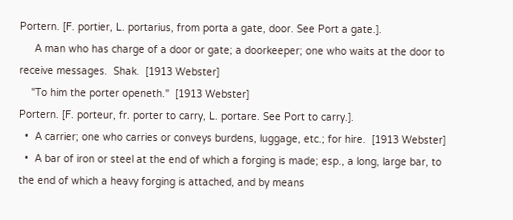Portern. [F. portier, L. portarius, from porta a gate, door. See Port a gate.].
     A man who has charge of a door or gate; a doorkeeper; one who waits at the door to receive messages.  Shak.  [1913 Webster]
    "To him the porter openeth."  [1913 Webster]
Portern. [F. porteur, fr. porter to carry, L. portare. See Port to carry.].
  •  A carrier; one who carries or conveys burdens, luggage, etc.; for hire.  [1913 Webster]
  •  A bar of iron or steel at the end of which a forging is made; esp., a long, large bar, to the end of which a heavy forging is attached, and by means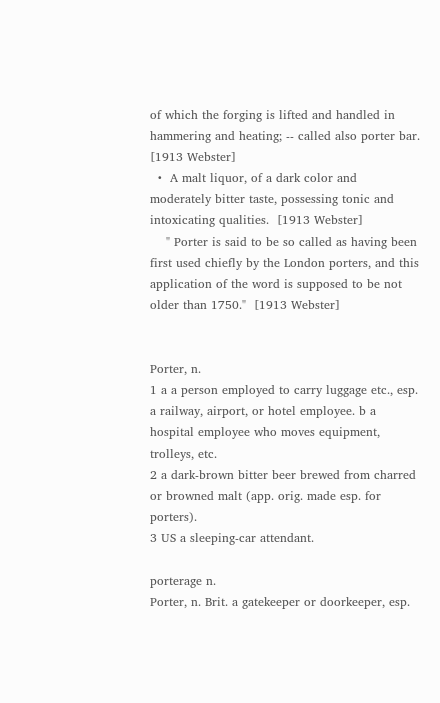of which the forging is lifted and handled in hammering and heating; -- called also porter bar.  [1913 Webster]
  •  A malt liquor, of a dark color and moderately bitter taste, possessing tonic and intoxicating qualities.  [1913 Webster]
    " Porter is said to be so called as having been first used chiefly by the London porters, and this application of the word is supposed to be not older than 1750."  [1913 Webster]


Porter, n.
1 a a person employed to carry luggage etc., esp. a railway, airport, or hotel employee. b a hospital employee who moves equipment, trolleys, etc.
2 a dark-brown bitter beer brewed from charred or browned malt (app. orig. made esp. for porters).
3 US a sleeping-car attendant.

porterage n.
Porter, n. Brit. a gatekeeper or doorkeeper, esp.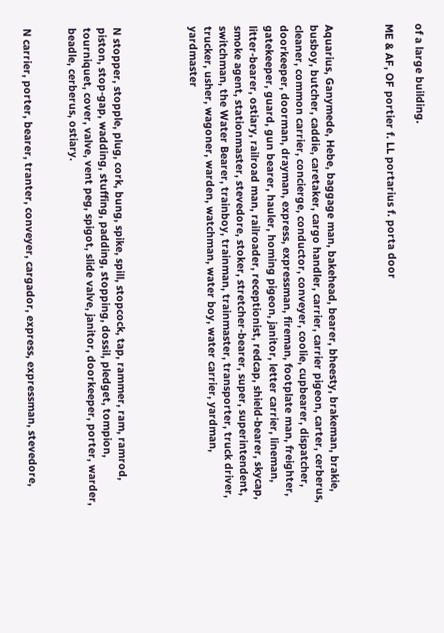of a large building.

ME & AF, OF portier f. LL portarius f. porta door



Aquarius, Ganymede, Hebe, baggage man, bakehead, bearer, bheesty, brakeman, brakie, busboy, butcher, caddie, caretaker, cargo handler, carrier, carrier pigeon, carter, cerberus, cleaner, common carrier, concierge, conductor, conveyer, coolie, cupbearer, dispatcher, doorkeeper, doorman, drayman, express, expressman, fireman, footplate man, freighter, gatekeeper, guard, gun bearer, hauler, homing pigeon, janitor, letter carrier, lineman, litter-bearer, ostiary, railroad man, railroader, receptionist, redcap, shield-bearer, skycap, smoke agent, stationmaster, stevedore, stoker, stretcher-bearer, super, superintendent, switchman, the Water Bearer, trainboy, trainman, trainmaster, transporter, truck driver, trucker, usher, wagoner, warden, watchman, water boy, water carrier, yardman, yardmaster




N stopper, stopple, plug, cork, bung, spike, spill, stopcock, tap, rammer, ram, ramrod, piston, stop-gap, wadding, stuffing, padding, stopping, dossil, pledget, tompion, tourniquet, cover, valve, vent peg, spigot, slide valve, janitor, doorkeeper, porter, warder, beadle, cerberus, ostiary.


N carrier, porter, bearer, tranter, conveyer, cargador, express, expressman, stevedore,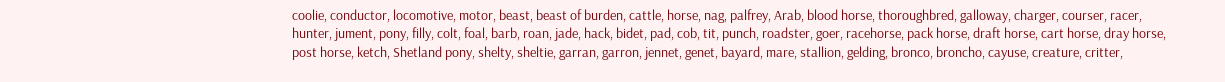coolie, conductor, locomotive, motor, beast, beast of burden, cattle, horse, nag, palfrey, Arab, blood horse, thoroughbred, galloway, charger, courser, racer, hunter, jument, pony, filly, colt, foal, barb, roan, jade, hack, bidet, pad, cob, tit, punch, roadster, goer, racehorse, pack horse, draft horse, cart horse, dray horse, post horse, ketch, Shetland pony, shelty, sheltie, garran, garron, jennet, genet, bayard, mare, stallion, gelding, bronco, broncho, cayuse, creature, critter,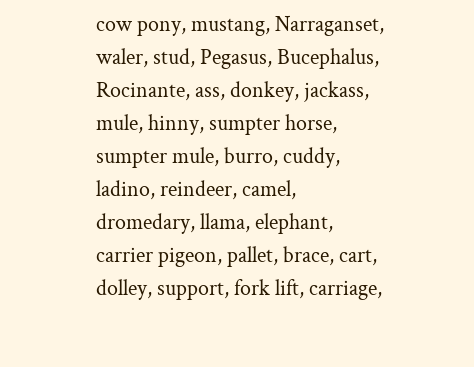cow pony, mustang, Narraganset, waler, stud, Pegasus, Bucephalus, Rocinante, ass, donkey, jackass, mule, hinny, sumpter horse, sumpter mule, burro, cuddy, ladino, reindeer, camel, dromedary, llama, elephant, carrier pigeon, pallet, brace, cart, dolley, support, fork lift, carriage,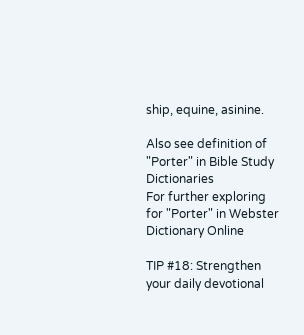ship, equine, asinine.

Also see definition of "Porter" in Bible Study Dictionaries
For further exploring for "Porter" in Webster Dictionary Online

TIP #18: Strengthen your daily devotional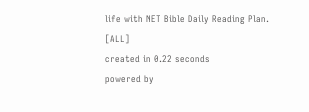life with NET Bible Daily Reading Plan. [ALL]
created in 0.22 seconds
powered by